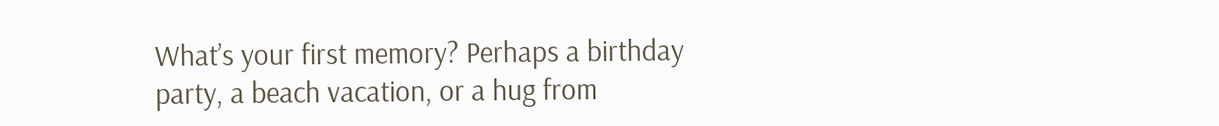What’s your first memory? Perhaps a birthday party, a beach vacation, or a hug from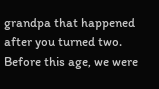grandpa that happened after you turned two. Before this age, we were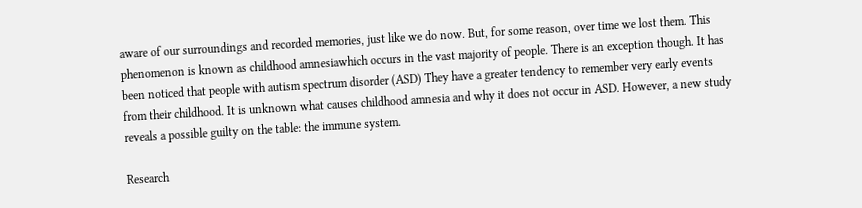aware of our surroundings and recorded memories, just like we do now. But, for some reason, over time we lost them. This phenomenon is known as childhood amnesiawhich occurs in the vast majority of people. There is an exception though. It has been noticed that people with autism spectrum disorder (ASD) They have a greater tendency to remember very early events from their childhood. It is unknown what causes childhood amnesia and why it does not occur in ASD. However, a new study reveals a possible guilty on the table: the immune system.

Research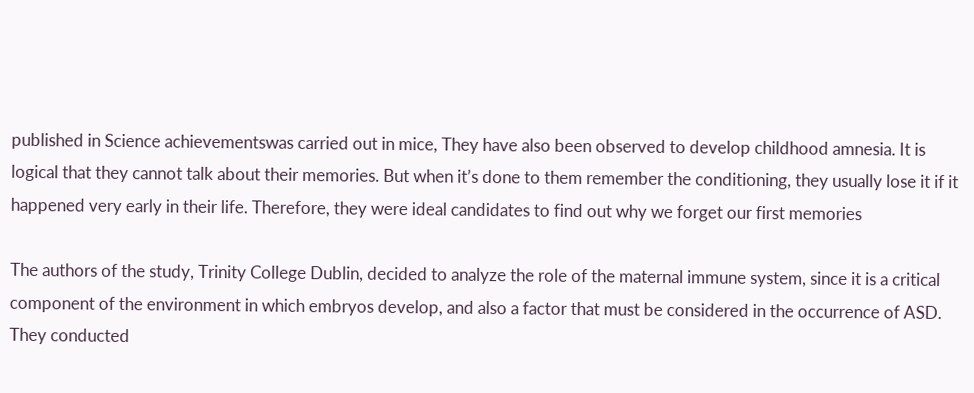published in Science achievementswas carried out in mice, They have also been observed to develop childhood amnesia. It is logical that they cannot talk about their memories. But when it’s done to them remember the conditioning, they usually lose it if it happened very early in their life. Therefore, they were ideal candidates to find out why we forget our first memories

The authors of the study, Trinity College Dublin, decided to analyze the role of the maternal immune system, since it is a critical component of the environment in which embryos develop, and also a factor that must be considered in the occurrence of ASD. They conducted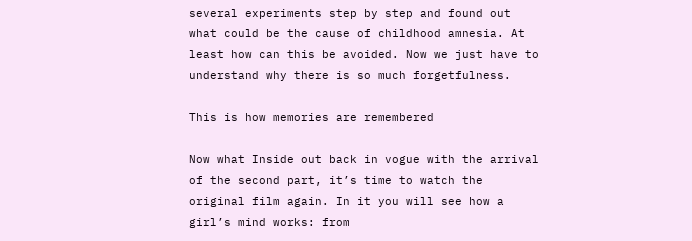several experiments step by step and found out what could be the cause of childhood amnesia. At least how can this be avoided. Now we just have to understand why there is so much forgetfulness.

This is how memories are remembered

Now what Inside out back in vogue with the arrival of the second part, it’s time to watch the original film again. In it you will see how a girl’s mind works: from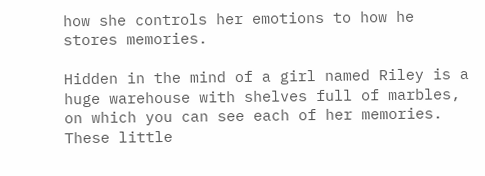how she controls her emotions to how he stores memories.

Hidden in the mind of a girl named Riley is a huge warehouse with shelves full of marbles, on which you can see each of her memories. These little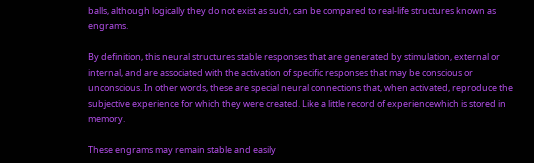balls, although logically they do not exist as such, can be compared to real-life structures known as engrams.

By definition, this neural structures stable responses that are generated by stimulation, external or internal, and are associated with the activation of specific responses that may be conscious or unconscious. In other words, these are special neural connections that, when activated, reproduce the subjective experience for which they were created. Like a little record of experiencewhich is stored in memory.

These engrams may remain stable and easily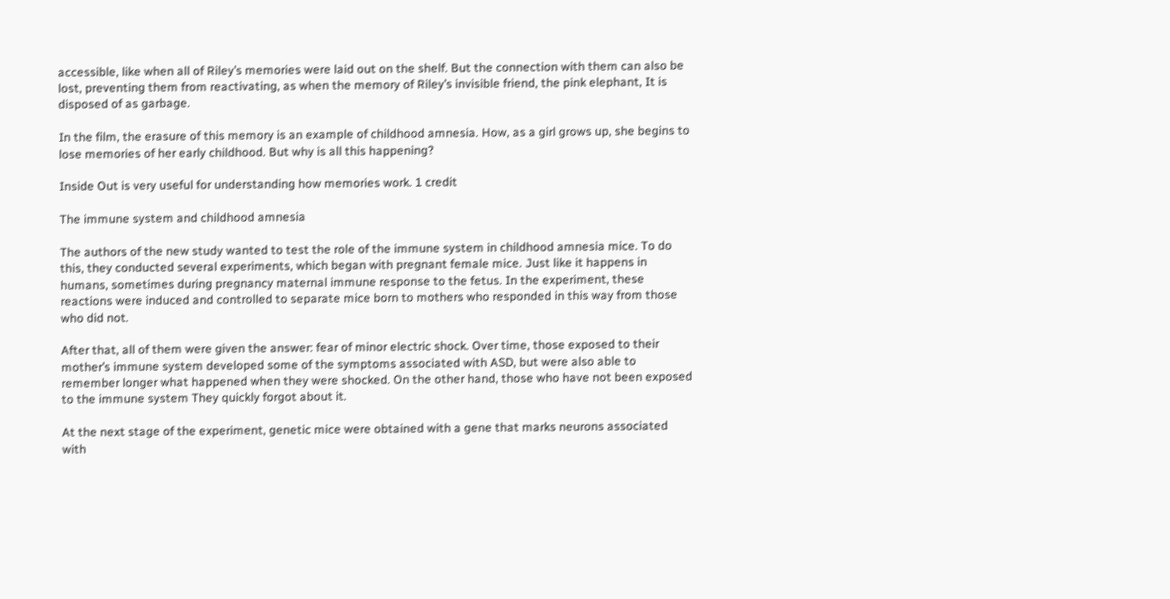accessible, like when all of Riley’s memories were laid out on the shelf. But the connection with them can also be lost, preventing them from reactivating, as when the memory of Riley’s invisible friend, the pink elephant, It is disposed of as garbage.

In the film, the erasure of this memory is an example of childhood amnesia. How, as a girl grows up, she begins to lose memories of her early childhood. But why is all this happening?

Inside Out is very useful for understanding how memories work. 1 credit

The immune system and childhood amnesia

The authors of the new study wanted to test the role of the immune system in childhood amnesia mice. To do this, they conducted several experiments, which began with pregnant female mice. Just like it happens in humans, sometimes during pregnancy maternal immune response to the fetus. In the experiment, these reactions were induced and controlled to separate mice born to mothers who responded in this way from those who did not.

After that, all of them were given the answer: fear of minor electric shock. Over time, those exposed to their mother’s immune system developed some of the symptoms associated with ASD, but were also able to remember longer what happened when they were shocked. On the other hand, those who have not been exposed to the immune system They quickly forgot about it.

At the next stage of the experiment, genetic mice were obtained with a gene that marks neurons associated with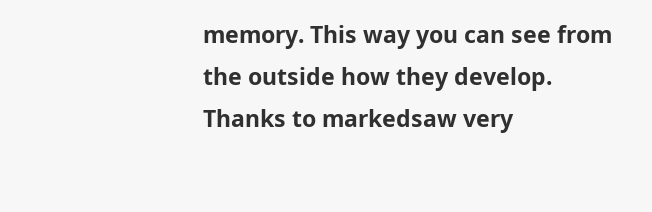memory. This way you can see from the outside how they develop. Thanks to markedsaw very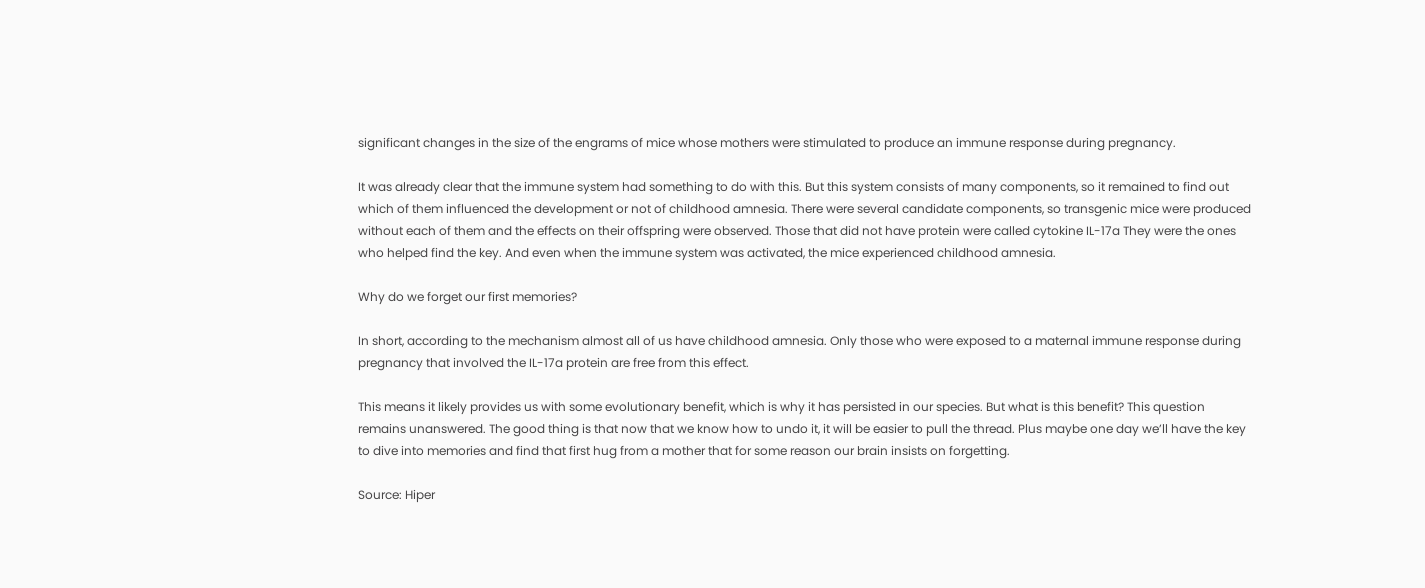significant changes in the size of the engrams of mice whose mothers were stimulated to produce an immune response during pregnancy.

It was already clear that the immune system had something to do with this. But this system consists of many components, so it remained to find out which of them influenced the development or not of childhood amnesia. There were several candidate components, so transgenic mice were produced without each of them and the effects on their offspring were observed. Those that did not have protein were called cytokine IL-17a They were the ones who helped find the key. And even when the immune system was activated, the mice experienced childhood amnesia.

Why do we forget our first memories?

In short, according to the mechanism almost all of us have childhood amnesia. Only those who were exposed to a maternal immune response during pregnancy that involved the IL-17a protein are free from this effect.

This means it likely provides us with some evolutionary benefit, which is why it has persisted in our species. But what is this benefit? This question remains unanswered. The good thing is that now that we know how to undo it, it will be easier to pull the thread. Plus maybe one day we’ll have the key to dive into memories and find that first hug from a mother that for some reason our brain insists on forgetting.

Source: Hiper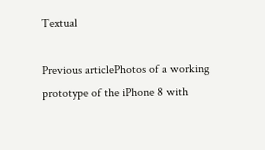Textual

Previous articlePhotos of a working prototype of the iPhone 8 with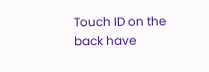Touch ID on the back have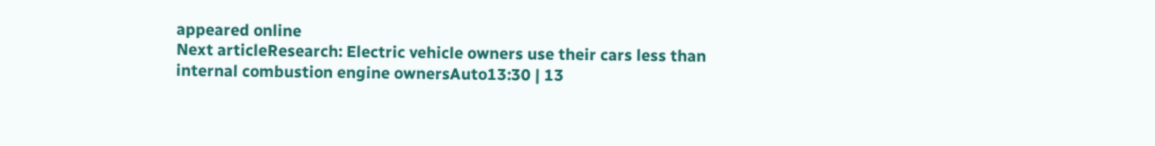appeared online
Next articleResearch: Electric vehicle owners use their cars less than internal combustion engine ownersAuto13:30 | 13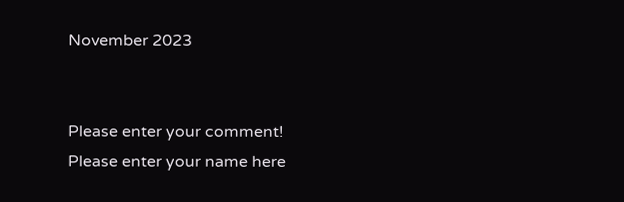November 2023


Please enter your comment!
Please enter your name here